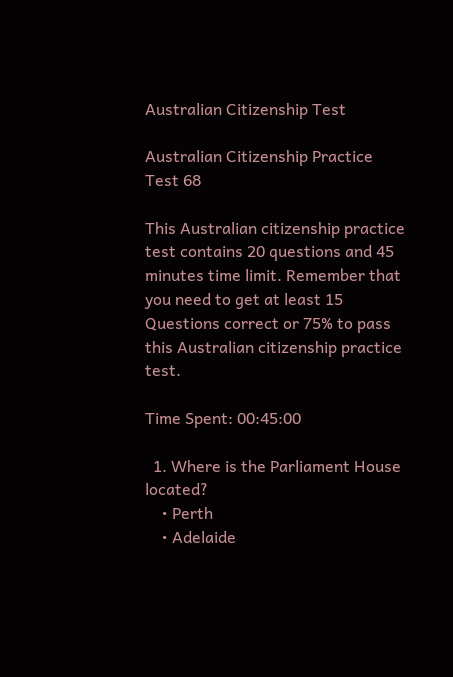Australian Citizenship Test

Australian Citizenship Practice Test 68

This Australian citizenship practice test contains 20 questions and 45 minutes time limit. Remember that you need to get at least 15 Questions correct or 75% to pass this Australian citizenship practice test.

Time Spent: 00:45:00

  1. Where is the Parliament House located?
    • Perth
    • Adelaide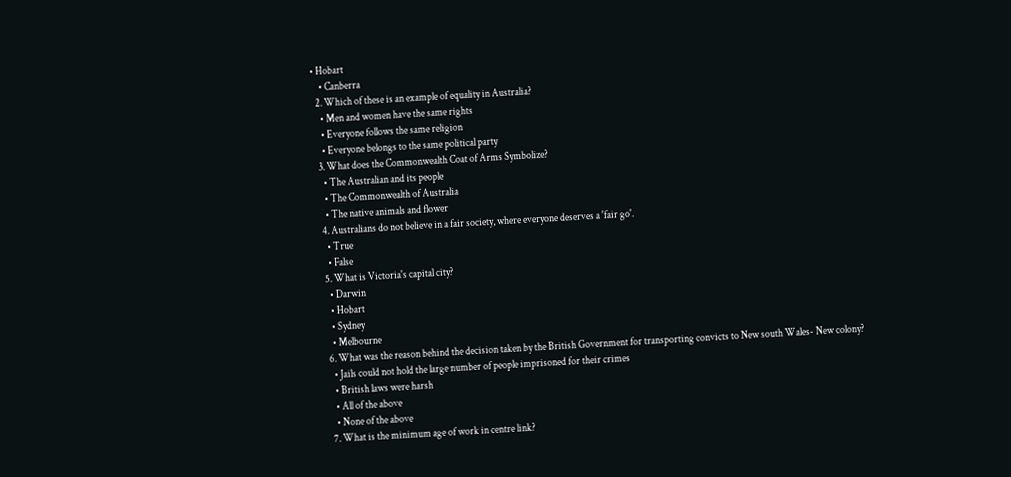• Hobart
    • Canberra
  2. Which of these is an example of equality in Australia?
    • Men and women have the same rights
    • Everyone follows the same religion
    • Everyone belongs to the same political party
  3. What does the Commonwealth Coat of Arms Symbolize?
    • The Australian and its people
    • The Commonwealth of Australia
    • The native animals and flower
  4. Australians do not believe in a fair society, where everyone deserves a 'fair go'.
    • True
    • False
  5. What is Victoria's capital city?
    • Darwin
    • Hobart
    • Sydney
    • Melbourne
  6. What was the reason behind the decision taken by the British Government for transporting convicts to New south Wales- New colony?
    • Jails could not hold the large number of people imprisoned for their crimes
    • British laws were harsh
    • All of the above
    • None of the above
  7. What is the minimum age of work in centre link?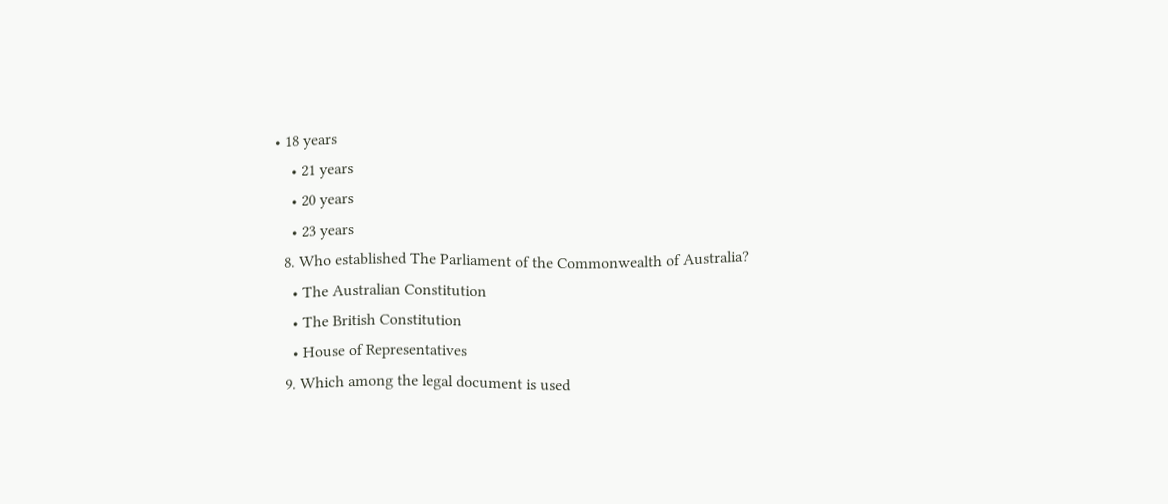• 18 years
    • 21 years
    • 20 years
    • 23 years
  8. Who established The Parliament of the Commonwealth of Australia?
    • The Australian Constitution
    • The British Constitution
    • House of Representatives
  9. Which among the legal document is used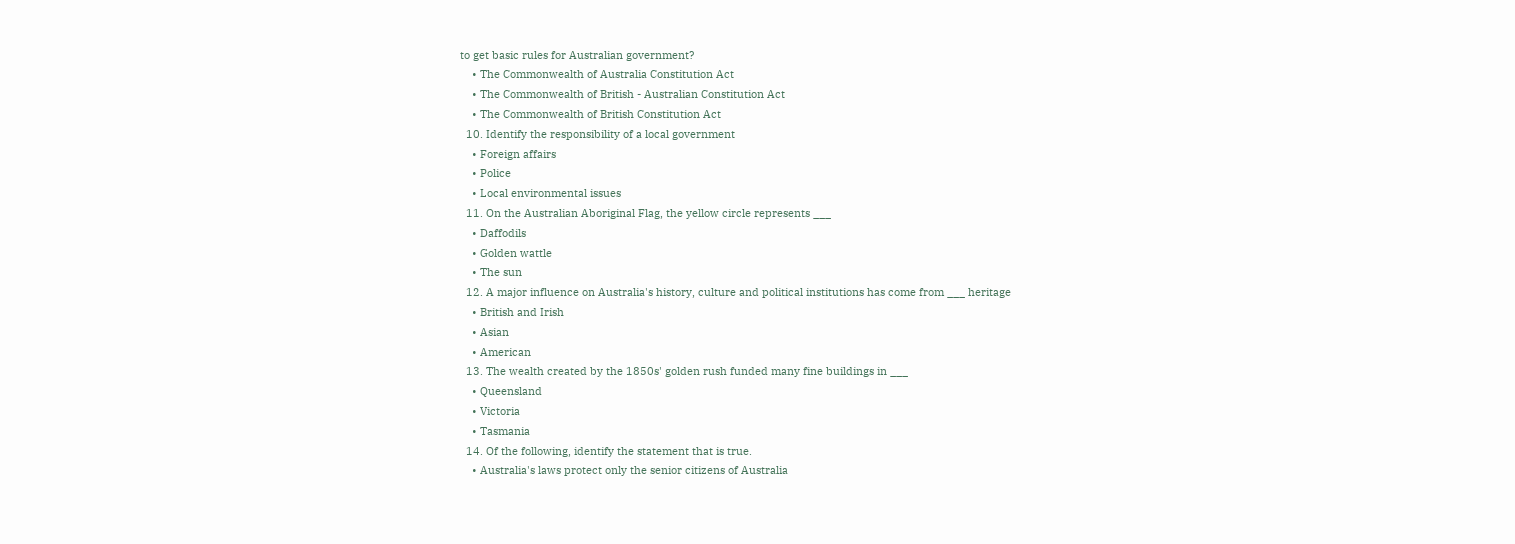to get basic rules for Australian government?
    • The Commonwealth of Australia Constitution Act
    • The Commonwealth of British - Australian Constitution Act
    • The Commonwealth of British Constitution Act
  10. Identify the responsibility of a local government
    • Foreign affairs
    • Police
    • Local environmental issues
  11. On the Australian Aboriginal Flag, the yellow circle represents ___
    • Daffodils
    • Golden wattle
    • The sun
  12. A major influence on Australia's history, culture and political institutions has come from ___ heritage
    • British and Irish
    • Asian
    • American
  13. The wealth created by the 1850s' golden rush funded many fine buildings in ___
    • Queensland
    • Victoria
    • Tasmania
  14. Of the following, identify the statement that is true.
    • Australia's laws protect only the senior citizens of Australia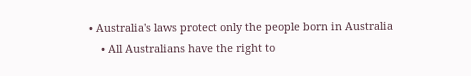• Australia's laws protect only the people born in Australia
    • All Australians have the right to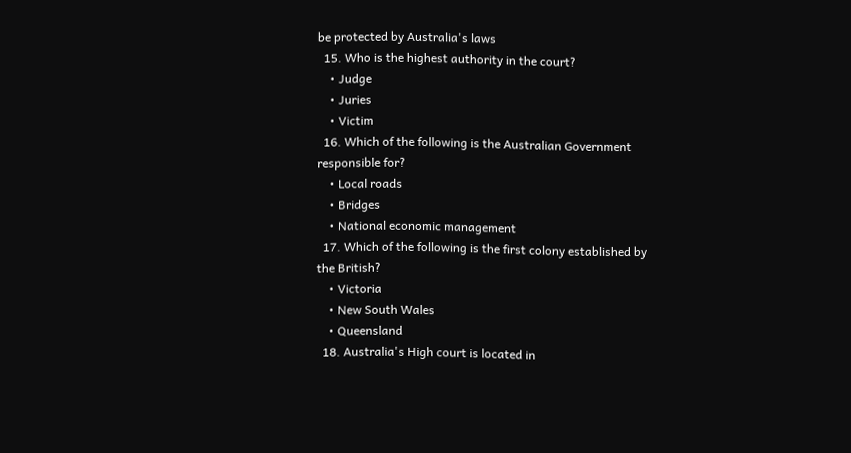be protected by Australia's laws
  15. Who is the highest authority in the court?
    • Judge
    • Juries
    • Victim
  16. Which of the following is the Australian Government responsible for?
    • Local roads
    • Bridges
    • National economic management
  17. Which of the following is the first colony established by the British?
    • Victoria
    • New South Wales
    • Queensland
  18. Australia's High court is located in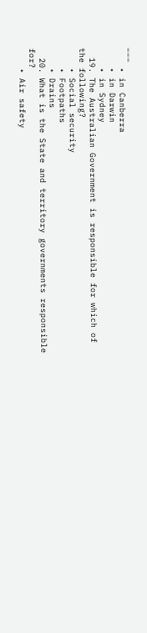___
    • in Canberra
    • in Darwin
    • in Sydney
  19. The Australian Government is responsible for which of the following?
    • Social security
    • Footpaths
    • Drains
  20. What is the State and territory governments responsible for?
    • Air safety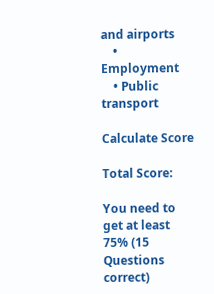and airports
    • Employment
    • Public transport

Calculate Score

Total Score:

You need to get at least 75% (15 Questions correct)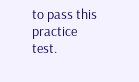to pass this practice test.